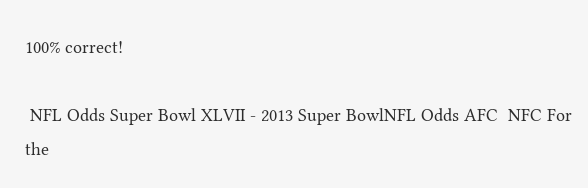100% correct!

 NFL Odds Super Bowl XLVII - 2013 Super BowlNFL Odds AFC  NFC For the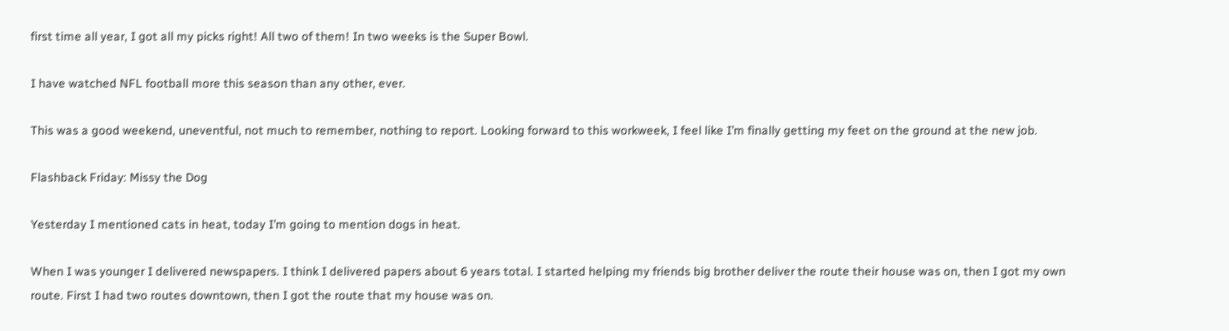first time all year, I got all my picks right! All two of them! In two weeks is the Super Bowl.

I have watched NFL football more this season than any other, ever.

This was a good weekend, uneventful, not much to remember, nothing to report. Looking forward to this workweek, I feel like I’m finally getting my feet on the ground at the new job.

Flashback Friday: Missy the Dog

Yesterday I mentioned cats in heat, today I’m going to mention dogs in heat.

When I was younger I delivered newspapers. I think I delivered papers about 6 years total. I started helping my friends big brother deliver the route their house was on, then I got my own route. First I had two routes downtown, then I got the route that my house was on.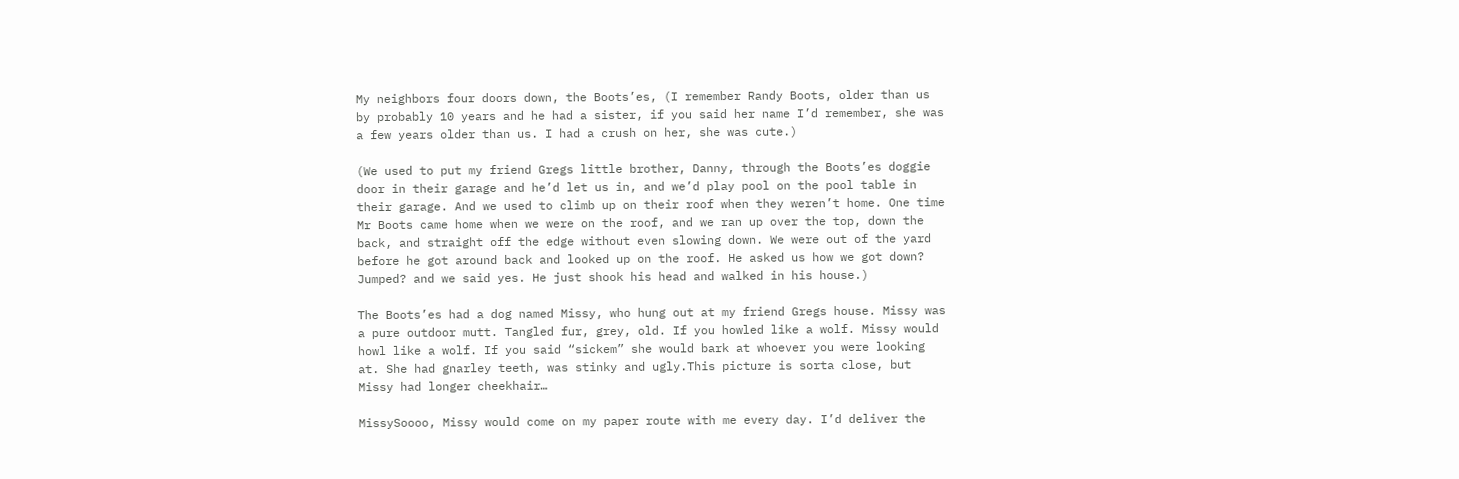My neighbors four doors down, the Boots’es, (I remember Randy Boots, older than us by probably 10 years and he had a sister, if you said her name I’d remember, she was a few years older than us. I had a crush on her, she was cute.)

(We used to put my friend Gregs little brother, Danny, through the Boots’es doggie door in their garage and he’d let us in, and we’d play pool on the pool table in their garage. And we used to climb up on their roof when they weren’t home. One time Mr Boots came home when we were on the roof, and we ran up over the top, down the back, and straight off the edge without even slowing down. We were out of the yard before he got around back and looked up on the roof. He asked us how we got down? Jumped? and we said yes. He just shook his head and walked in his house.)

The Boots’es had a dog named Missy, who hung out at my friend Gregs house. Missy was a pure outdoor mutt. Tangled fur, grey, old. If you howled like a wolf. Missy would howl like a wolf. If you said “sickem” she would bark at whoever you were looking at. She had gnarley teeth, was stinky and ugly.This picture is sorta close, but Missy had longer cheekhair…

MissySoooo, Missy would come on my paper route with me every day. I’d deliver the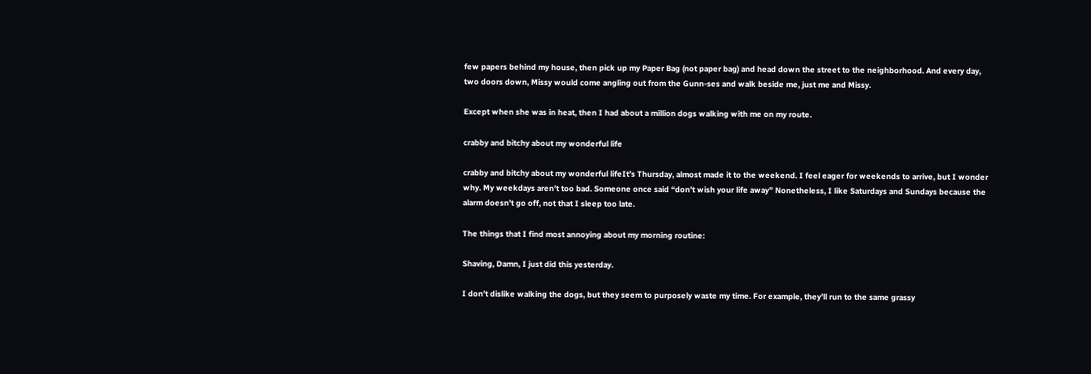few papers behind my house, then pick up my Paper Bag (not paper bag) and head down the street to the neighborhood. And every day, two doors down, Missy would come angling out from the Gunn-ses and walk beside me, just me and Missy.

Except when she was in heat, then I had about a million dogs walking with me on my route.

crabby and bitchy about my wonderful life

crabby and bitchy about my wonderful lifeIt’s Thursday, almost made it to the weekend. I feel eager for weekends to arrive, but I wonder why. My weekdays aren’t too bad. Someone once said “don’t wish your life away” Nonetheless, I like Saturdays and Sundays because the alarm doesn’t go off, not that I sleep too late.

The things that I find most annoying about my morning routine:

Shaving, Damn, I just did this yesterday.

I don’t dislike walking the dogs, but they seem to purposely waste my time. For example, they’ll run to the same grassy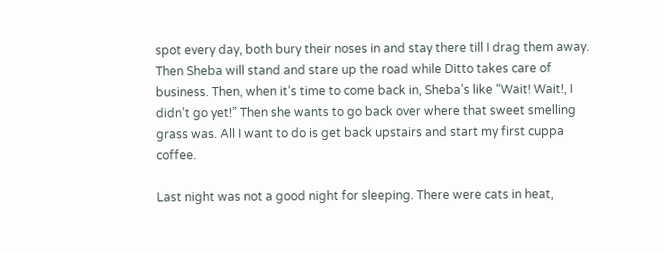spot every day, both bury their noses in and stay there till I drag them away. Then Sheba will stand and stare up the road while Ditto takes care of business. Then, when it’s time to come back in, Sheba’s like “Wait! Wait!, I didn’t go yet!” Then she wants to go back over where that sweet smelling grass was. All I want to do is get back upstairs and start my first cuppa coffee.

Last night was not a good night for sleeping. There were cats in heat,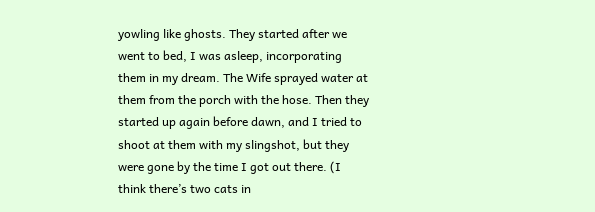yowling like ghosts. They started after we went to bed, I was asleep, incorporating them in my dream. The Wife sprayed water at them from the porch with the hose. Then they started up again before dawn, and I tried to shoot at them with my slingshot, but they were gone by the time I got out there. (I think there’s two cats in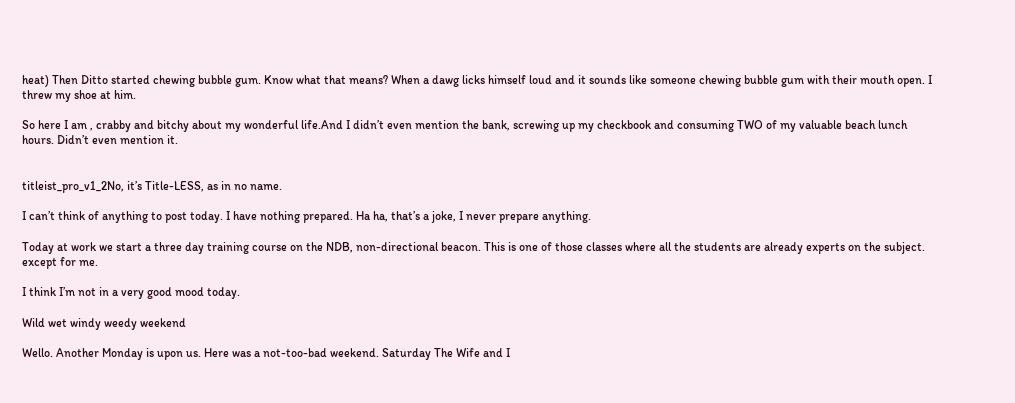heat) Then Ditto started chewing bubble gum. Know what that means? When a dawg licks himself loud and it sounds like someone chewing bubble gum with their mouth open. I threw my shoe at him.

So here I am , crabby and bitchy about my wonderful life.And I didn’t even mention the bank, screwing up my checkbook and consuming TWO of my valuable beach lunch hours. Didn’t even mention it.


titleist_pro_v1_2No, it’s Title-LESS, as in no name.

I can’t think of anything to post today. I have nothing prepared. Ha ha, that’s a joke, I never prepare anything.

Today at work we start a three day training course on the NDB, non-directional beacon. This is one of those classes where all the students are already experts on the subject. except for me.

I think I’m not in a very good mood today.

Wild wet windy weedy weekend

Wello. Another Monday is upon us. Here was a not-too-bad weekend. Saturday The Wife and I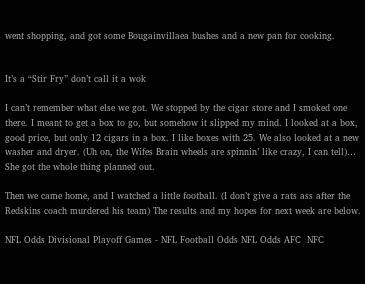went shopping, and got some Bougainvillaea bushes and a new pan for cooking.


It’s a “Stir Fry” don’t call it a wok

I can’t remember what else we got. We stopped by the cigar store and I smoked one there. I meant to get a box to go, but somehow it slipped my mind. I looked at a box, good price, but only 12 cigars in a box. I like boxes with 25. We also looked at a new washer and dryer. (Uh on, the Wifes Brain wheels are spinnin’ like crazy, I can tell)… She got the whole thing planned out.

Then we came home, and I watched a little football. (I don’t give a rats ass after the Redskins coach murdered his team) The results and my hopes for next week are below.

NFL Odds Divisional Playoff Games - NFL Football Odds NFL Odds AFC  NFC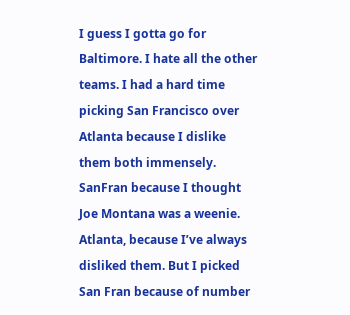I guess I gotta go for Baltimore. I hate all the other teams. I had a hard time picking San Francisco over Atlanta because I dislike them both immensely. SanFran because I thought Joe Montana was a weenie. Atlanta, because I’ve always disliked them. But I picked San Fran because of number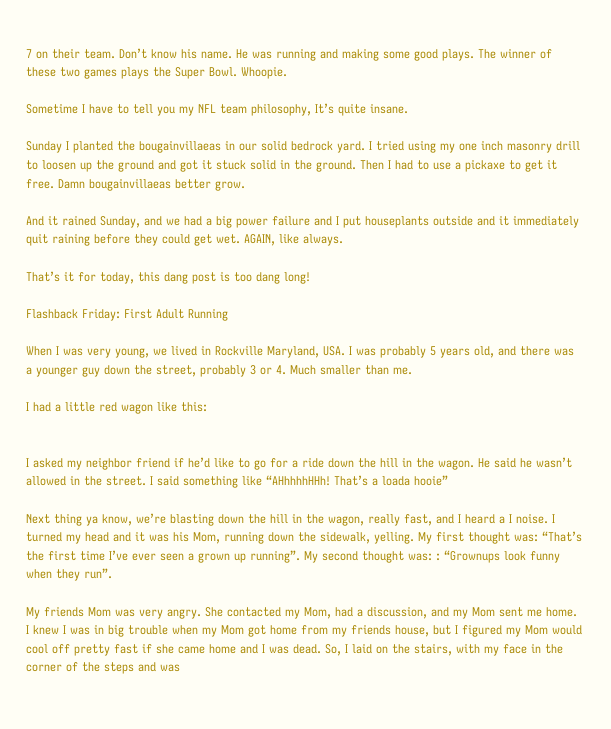7 on their team. Don’t know his name. He was running and making some good plays. The winner of these two games plays the Super Bowl. Whoopie.

Sometime I have to tell you my NFL team philosophy, It’s quite insane.

Sunday I planted the bougainvillaeas in our solid bedrock yard. I tried using my one inch masonry drill to loosen up the ground and got it stuck solid in the ground. Then I had to use a pickaxe to get it free. Damn bougainvillaeas better grow.

And it rained Sunday, and we had a big power failure and I put houseplants outside and it immediately quit raining before they could get wet. AGAIN, like always.

That’s it for today, this dang post is too dang long!

Flashback Friday: First Adult Running

When I was very young, we lived in Rockville Maryland, USA. I was probably 5 years old, and there was a younger guy down the street, probably 3 or 4. Much smaller than me.

I had a little red wagon like this:


I asked my neighbor friend if he’d like to go for a ride down the hill in the wagon. He said he wasn’t allowed in the street. I said something like “AHhhhhHHh! That’s a loada hooie”

Next thing ya know, we’re blasting down the hill in the wagon, really fast, and I heard a I noise. I turned my head and it was his Mom, running down the sidewalk, yelling. My first thought was: “That’s the first time I’ve ever seen a grown up running”. My second thought was: : “Grownups look funny when they run”.

My friends Mom was very angry. She contacted my Mom, had a discussion, and my Mom sent me home. I knew I was in big trouble when my Mom got home from my friends house, but I figured my Mom would cool off pretty fast if she came home and I was dead. So, I laid on the stairs, with my face in the corner of the steps and was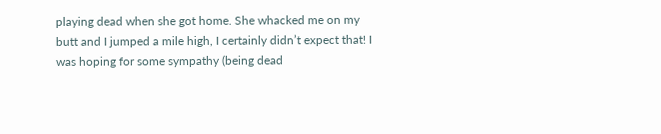playing dead when she got home. She whacked me on my butt and I jumped a mile high, I certainly didn’t expect that! I was hoping for some sympathy (being dead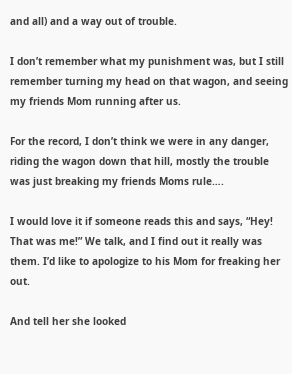and all) and a way out of trouble.

I don’t remember what my punishment was, but I still remember turning my head on that wagon, and seeing my friends Mom running after us.

For the record, I don’t think we were in any danger, riding the wagon down that hill, mostly the trouble was just breaking my friends Moms rule….

I would love it if someone reads this and says, “Hey! That was me!” We talk, and I find out it really was them. I’d like to apologize to his Mom for freaking her out.

And tell her she looked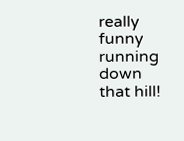really funny running down that hill!